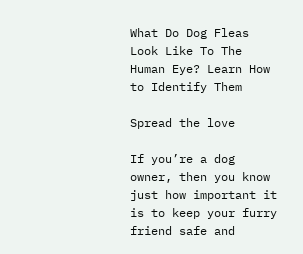What Do Dog Fleas Look Like To The Human Eye? Learn How to Identify Them

Spread the love

If you’re a dog owner, then you know just how important it is to keep your furry friend safe and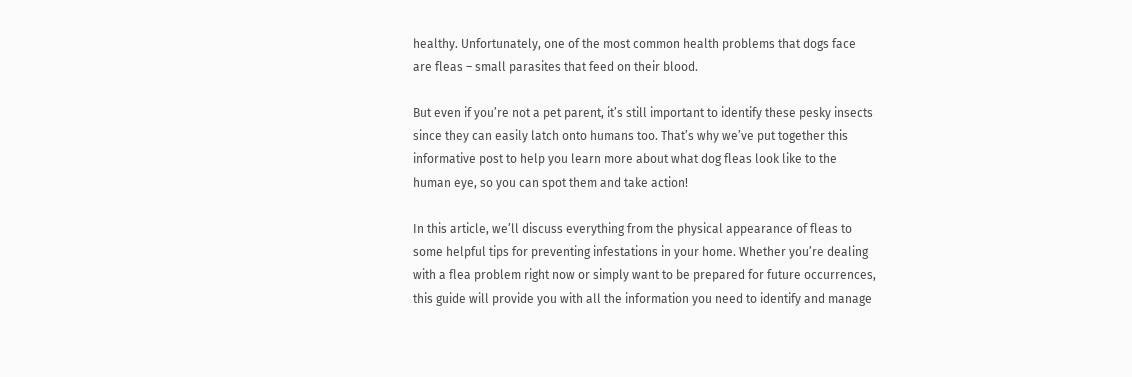healthy. Unfortunately, one of the most common health problems that dogs face are fleas – small parasites that feed on their blood.

But even if you’re not a pet parent, it’s still important to identify these pesky insects since they can easily latch onto humans too. That’s why we’ve put together this informative post to help you learn more about what dog fleas look like to the human eye, so you can spot them and take action!

In this article, we’ll discuss everything from the physical appearance of fleas to some helpful tips for preventing infestations in your home. Whether you’re dealing with a flea problem right now or simply want to be prepared for future occurrences, this guide will provide you with all the information you need to identify and manage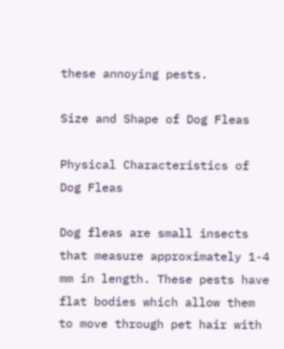these annoying pests.

Size and Shape of Dog Fleas

Physical Characteristics of Dog Fleas

Dog fleas are small insects that measure approximately 1-4 mm in length. These pests have flat bodies which allow them to move through pet hair with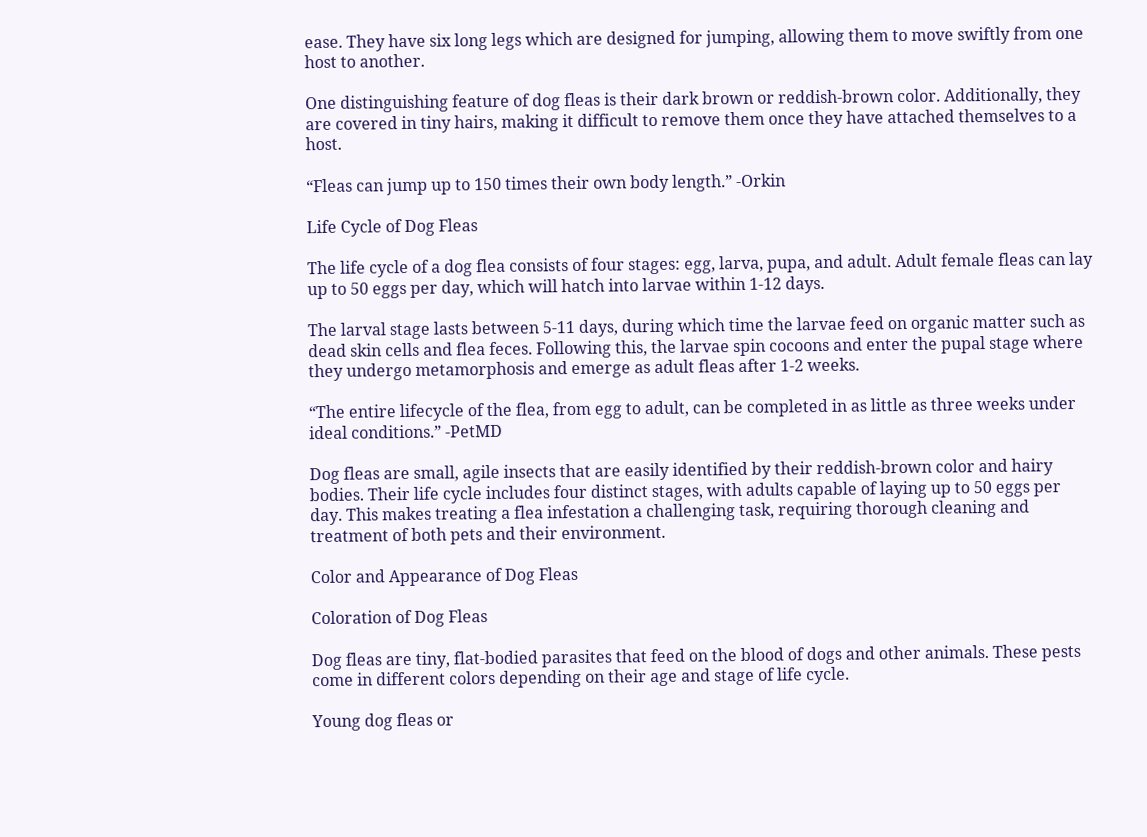ease. They have six long legs which are designed for jumping, allowing them to move swiftly from one host to another.

One distinguishing feature of dog fleas is their dark brown or reddish-brown color. Additionally, they are covered in tiny hairs, making it difficult to remove them once they have attached themselves to a host.

“Fleas can jump up to 150 times their own body length.” -Orkin

Life Cycle of Dog Fleas

The life cycle of a dog flea consists of four stages: egg, larva, pupa, and adult. Adult female fleas can lay up to 50 eggs per day, which will hatch into larvae within 1-12 days.

The larval stage lasts between 5-11 days, during which time the larvae feed on organic matter such as dead skin cells and flea feces. Following this, the larvae spin cocoons and enter the pupal stage where they undergo metamorphosis and emerge as adult fleas after 1-2 weeks.

“The entire lifecycle of the flea, from egg to adult, can be completed in as little as three weeks under ideal conditions.” -PetMD

Dog fleas are small, agile insects that are easily identified by their reddish-brown color and hairy bodies. Their life cycle includes four distinct stages, with adults capable of laying up to 50 eggs per day. This makes treating a flea infestation a challenging task, requiring thorough cleaning and treatment of both pets and their environment.

Color and Appearance of Dog Fleas

Coloration of Dog Fleas

Dog fleas are tiny, flat-bodied parasites that feed on the blood of dogs and other animals. These pests come in different colors depending on their age and stage of life cycle.

Young dog fleas or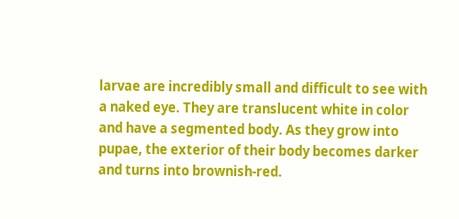larvae are incredibly small and difficult to see with a naked eye. They are translucent white in color and have a segmented body. As they grow into pupae, the exterior of their body becomes darker and turns into brownish-red.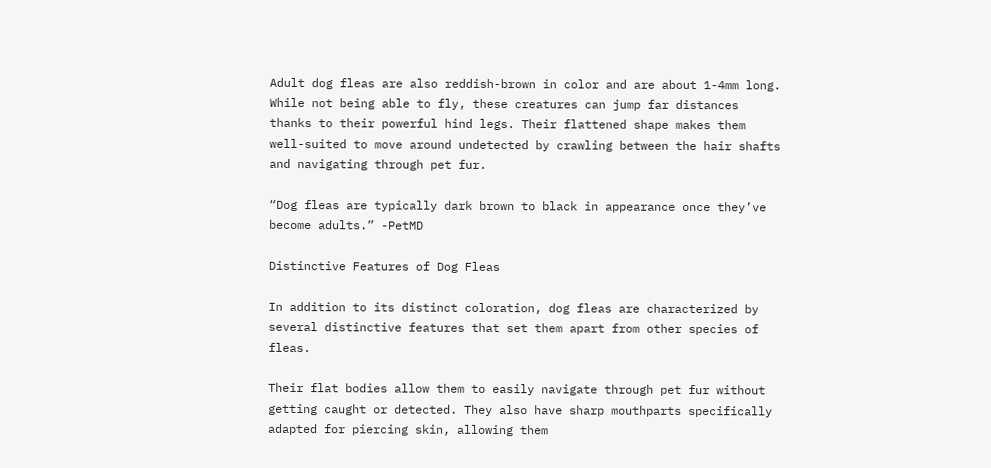Adult dog fleas are also reddish-brown in color and are about 1-4mm long. While not being able to fly, these creatures can jump far distances thanks to their powerful hind legs. Their flattened shape makes them well-suited to move around undetected by crawling between the hair shafts and navigating through pet fur.

“Dog fleas are typically dark brown to black in appearance once they’ve become adults.” -PetMD

Distinctive Features of Dog Fleas

In addition to its distinct coloration, dog fleas are characterized by several distinctive features that set them apart from other species of fleas.

Their flat bodies allow them to easily navigate through pet fur without getting caught or detected. They also have sharp mouthparts specifically adapted for piercing skin, allowing them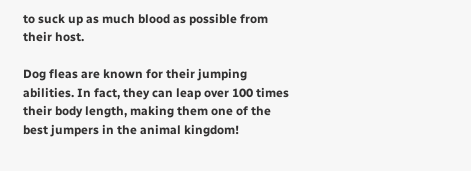to suck up as much blood as possible from their host.

Dog fleas are known for their jumping abilities. In fact, they can leap over 100 times their body length, making them one of the best jumpers in the animal kingdom!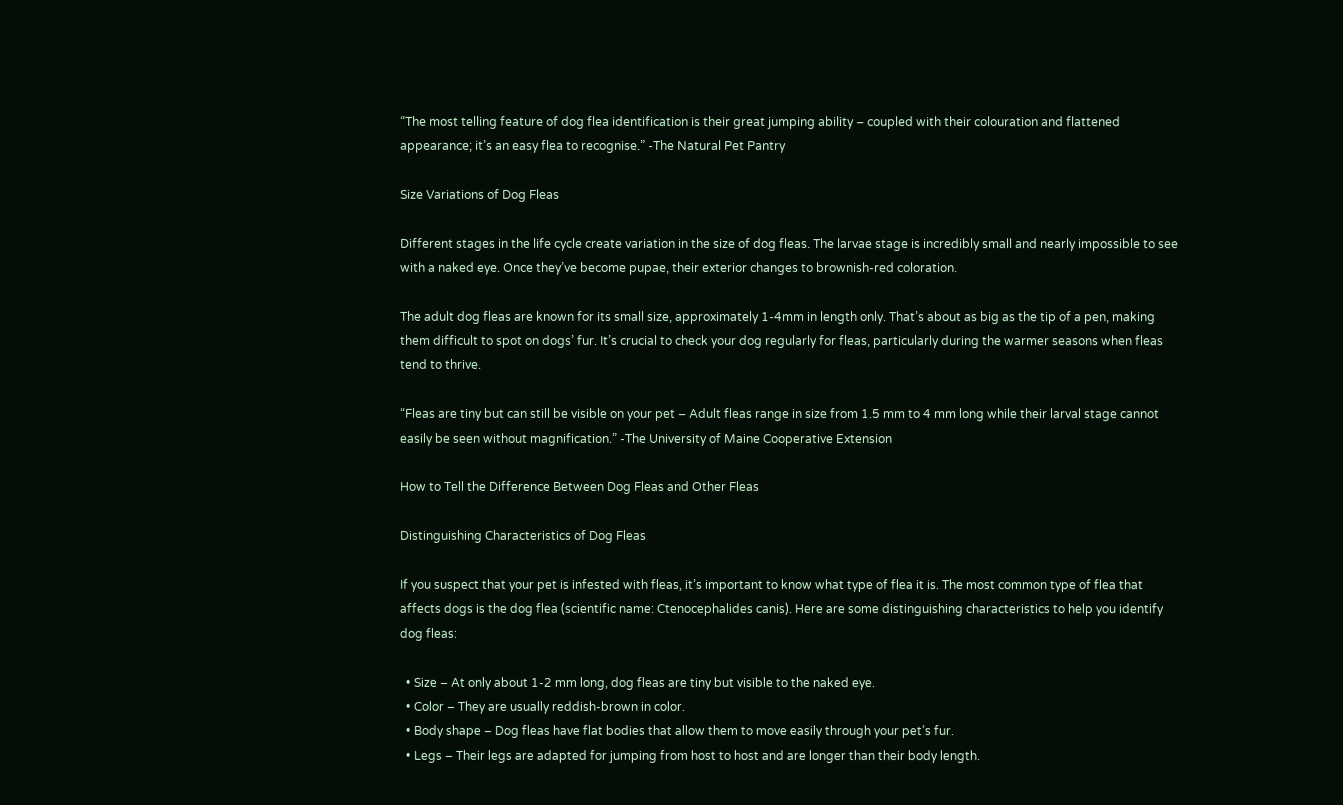“The most telling feature of dog flea identification is their great jumping ability – coupled with their colouration and flattened appearance; it’s an easy flea to recognise.” -The Natural Pet Pantry

Size Variations of Dog Fleas

Different stages in the life cycle create variation in the size of dog fleas. The larvae stage is incredibly small and nearly impossible to see with a naked eye. Once they’ve become pupae, their exterior changes to brownish-red coloration.

The adult dog fleas are known for its small size, approximately 1-4mm in length only. That’s about as big as the tip of a pen, making them difficult to spot on dogs’ fur. It’s crucial to check your dog regularly for fleas, particularly during the warmer seasons when fleas tend to thrive.

“Fleas are tiny but can still be visible on your pet – Adult fleas range in size from 1.5 mm to 4 mm long while their larval stage cannot easily be seen without magnification.” -The University of Maine Cooperative Extension

How to Tell the Difference Between Dog Fleas and Other Fleas

Distinguishing Characteristics of Dog Fleas

If you suspect that your pet is infested with fleas, it’s important to know what type of flea it is. The most common type of flea that affects dogs is the dog flea (scientific name: Ctenocephalides canis). Here are some distinguishing characteristics to help you identify dog fleas:

  • Size – At only about 1-2 mm long, dog fleas are tiny but visible to the naked eye.
  • Color – They are usually reddish-brown in color.
  • Body shape – Dog fleas have flat bodies that allow them to move easily through your pet’s fur.
  • Legs – Their legs are adapted for jumping from host to host and are longer than their body length.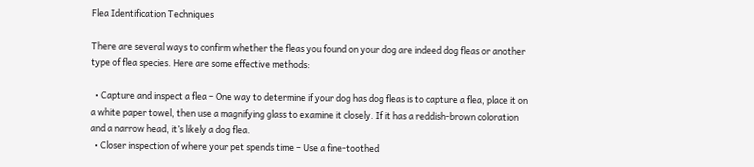Flea Identification Techniques

There are several ways to confirm whether the fleas you found on your dog are indeed dog fleas or another type of flea species. Here are some effective methods:

  • Capture and inspect a flea – One way to determine if your dog has dog fleas is to capture a flea, place it on a white paper towel, then use a magnifying glass to examine it closely. If it has a reddish-brown coloration and a narrow head, it’s likely a dog flea.
  • Closer inspection of where your pet spends time – Use a fine-toothed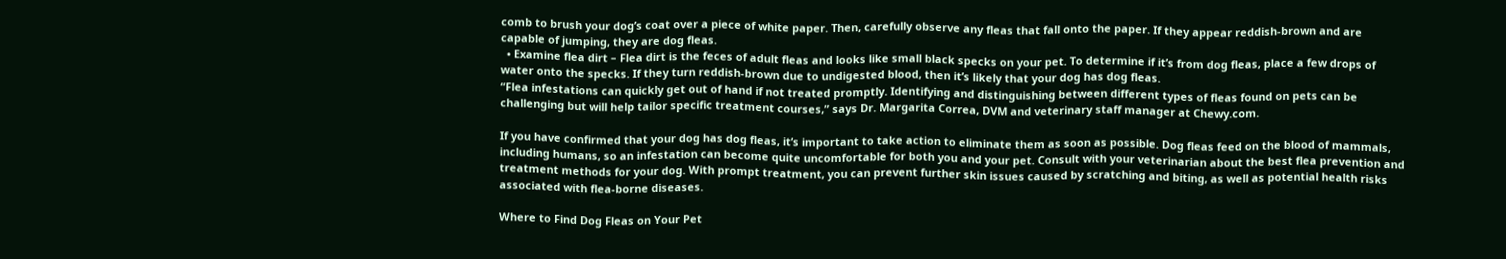comb to brush your dog’s coat over a piece of white paper. Then, carefully observe any fleas that fall onto the paper. If they appear reddish-brown and are capable of jumping, they are dog fleas.
  • Examine flea dirt – Flea dirt is the feces of adult fleas and looks like small black specks on your pet. To determine if it’s from dog fleas, place a few drops of water onto the specks. If they turn reddish-brown due to undigested blood, then it’s likely that your dog has dog fleas.
“Flea infestations can quickly get out of hand if not treated promptly. Identifying and distinguishing between different types of fleas found on pets can be challenging but will help tailor specific treatment courses,” says Dr. Margarita Correa, DVM and veterinary staff manager at Chewy.com.

If you have confirmed that your dog has dog fleas, it’s important to take action to eliminate them as soon as possible. Dog fleas feed on the blood of mammals, including humans, so an infestation can become quite uncomfortable for both you and your pet. Consult with your veterinarian about the best flea prevention and treatment methods for your dog. With prompt treatment, you can prevent further skin issues caused by scratching and biting, as well as potential health risks associated with flea-borne diseases.

Where to Find Dog Fleas on Your Pet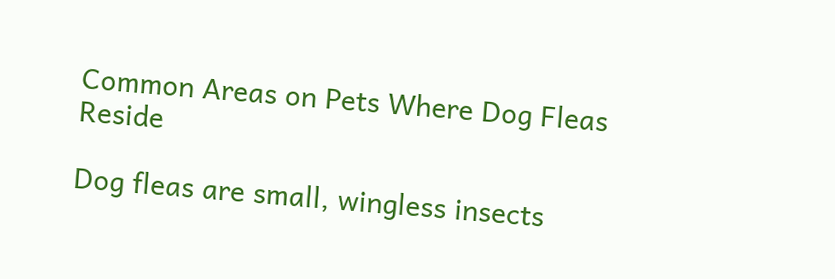Common Areas on Pets Where Dog Fleas Reside

Dog fleas are small, wingless insects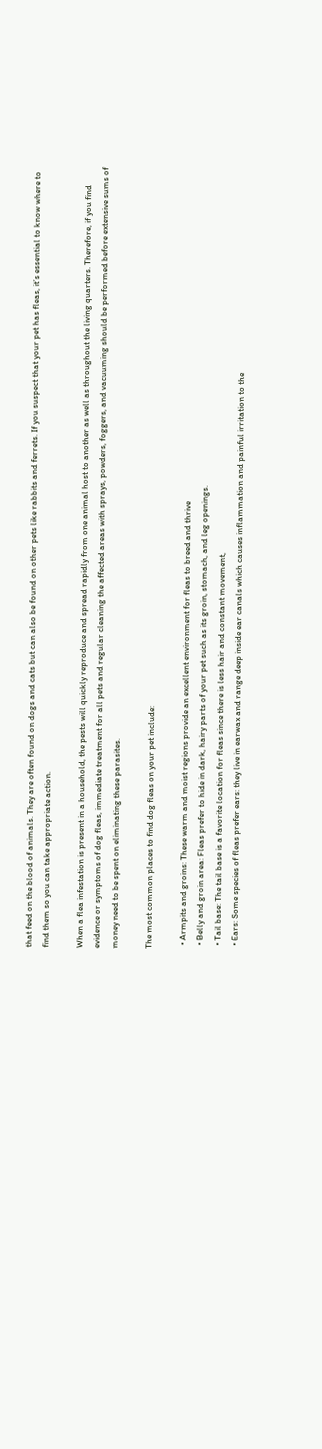that feed on the blood of animals. They are often found on dogs and cats but can also be found on other pets like rabbits and ferrets. If you suspect that your pet has fleas, it’s essential to know where to find them so you can take appropriate action.

When a flea infestation is present in a household, the pests will quickly reproduce and spread rapidly from one animal host to another as well as throughout the living quarters. Therefore, if you find evidence or symptoms of dog fleas, immediate treatment for all pets and regular cleaning the affected areas with sprays, powders, foggers, and vacuuming should be performed before extensive sums of money need to be spent on eliminating these parasites.

The most common places to find dog fleas on your pet include:

  • Armpits and groins: These warm and moist regions provide an excellent environment for fleas to breed and thrive
  • Belly and groin area: Fleas prefer to hide in dark, hairy parts of your pet such as its groin, stomach, and leg openings.
  • Tail base: The tail base is a favorite location for fleas since there is less hair and constant movement,
  • Ears: Some species of fleas prefer ears: they live in earwax and range deep inside ear canals which causes inflammation and painful irritation to the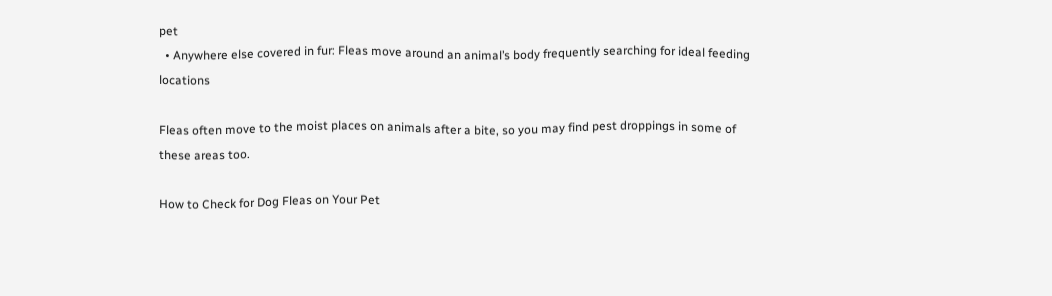pet
  • Anywhere else covered in fur: Fleas move around an animal’s body frequently searching for ideal feeding locations

Fleas often move to the moist places on animals after a bite, so you may find pest droppings in some of these areas too.

How to Check for Dog Fleas on Your Pet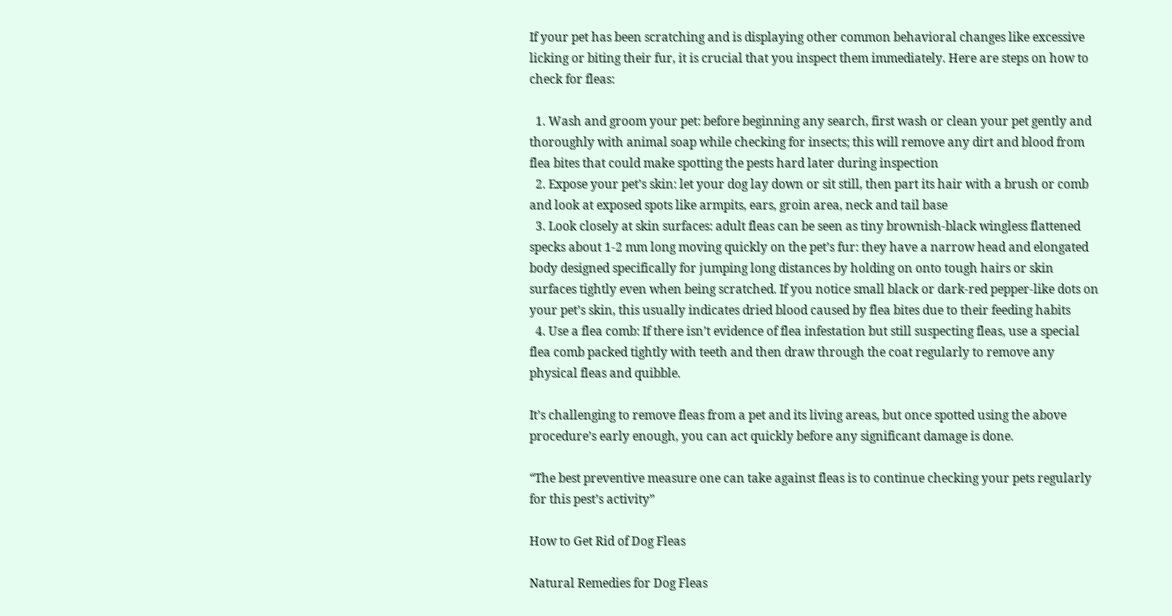If your pet has been scratching and is displaying other common behavioral changes like excessive licking or biting their fur, it is crucial that you inspect them immediately. Here are steps on how to check for fleas:

  1. Wash and groom your pet: before beginning any search, first wash or clean your pet gently and thoroughly with animal soap while checking for insects; this will remove any dirt and blood from flea bites that could make spotting the pests hard later during inspection
  2. Expose your pet’s skin: let your dog lay down or sit still, then part its hair with a brush or comb and look at exposed spots like armpits, ears, groin area, neck and tail base
  3. Look closely at skin surfaces: adult fleas can be seen as tiny brownish-black wingless flattened specks about 1-2 mm long moving quickly on the pet’s fur: they have a narrow head and elongated body designed specifically for jumping long distances by holding on onto tough hairs or skin surfaces tightly even when being scratched. If you notice small black or dark-red pepper-like dots on your pet’s skin, this usually indicates dried blood caused by flea bites due to their feeding habits
  4. Use a flea comb: If there isn’t evidence of flea infestation but still suspecting fleas, use a special flea comb packed tightly with teeth and then draw through the coat regularly to remove any physical fleas and quibble.

It’s challenging to remove fleas from a pet and its living areas, but once spotted using the above procedure’s early enough, you can act quickly before any significant damage is done.

“The best preventive measure one can take against fleas is to continue checking your pets regularly for this pest’s activity”

How to Get Rid of Dog Fleas

Natural Remedies for Dog Fleas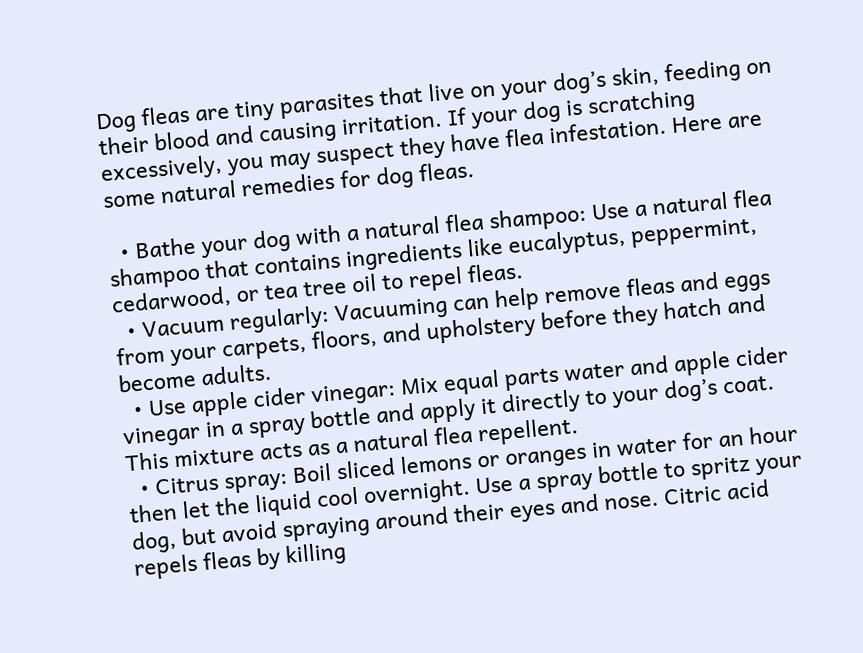Dog fleas are tiny parasites that live on your dog’s skin, feeding on their blood and causing irritation. If your dog is scratching excessively, you may suspect they have flea infestation. Here are some natural remedies for dog fleas.

  • Bathe your dog with a natural flea shampoo: Use a natural flea shampoo that contains ingredients like eucalyptus, peppermint, cedarwood, or tea tree oil to repel fleas.
  • Vacuum regularly: Vacuuming can help remove fleas and eggs from your carpets, floors, and upholstery before they hatch and become adults.
  • Use apple cider vinegar: Mix equal parts water and apple cider vinegar in a spray bottle and apply it directly to your dog’s coat. This mixture acts as a natural flea repellent.
  • Citrus spray: Boil sliced lemons or oranges in water for an hour then let the liquid cool overnight. Use a spray bottle to spritz your dog, but avoid spraying around their eyes and nose. Citric acid repels fleas by killing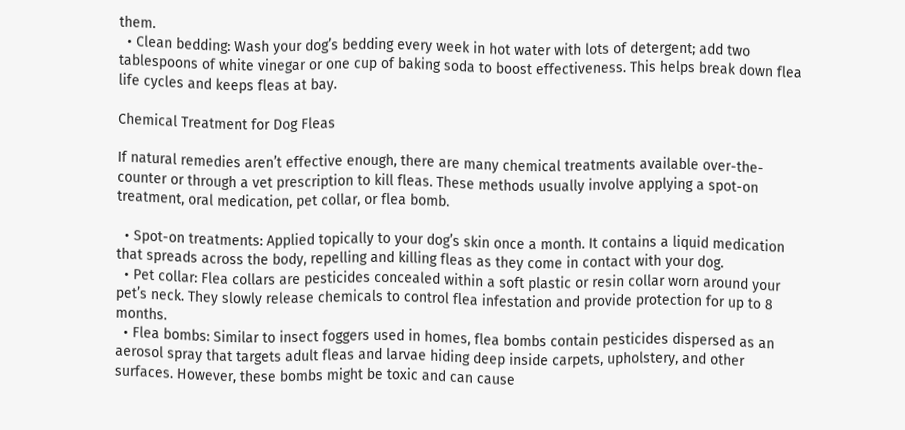them.
  • Clean bedding: Wash your dog’s bedding every week in hot water with lots of detergent; add two tablespoons of white vinegar or one cup of baking soda to boost effectiveness. This helps break down flea life cycles and keeps fleas at bay.

Chemical Treatment for Dog Fleas

If natural remedies aren’t effective enough, there are many chemical treatments available over-the-counter or through a vet prescription to kill fleas. These methods usually involve applying a spot-on treatment, oral medication, pet collar, or flea bomb.

  • Spot-on treatments: Applied topically to your dog’s skin once a month. It contains a liquid medication that spreads across the body, repelling and killing fleas as they come in contact with your dog.
  • Pet collar: Flea collars are pesticides concealed within a soft plastic or resin collar worn around your pet’s neck. They slowly release chemicals to control flea infestation and provide protection for up to 8 months.
  • Flea bombs: Similar to insect foggers used in homes, flea bombs contain pesticides dispersed as an aerosol spray that targets adult fleas and larvae hiding deep inside carpets, upholstery, and other surfaces. However, these bombs might be toxic and can cause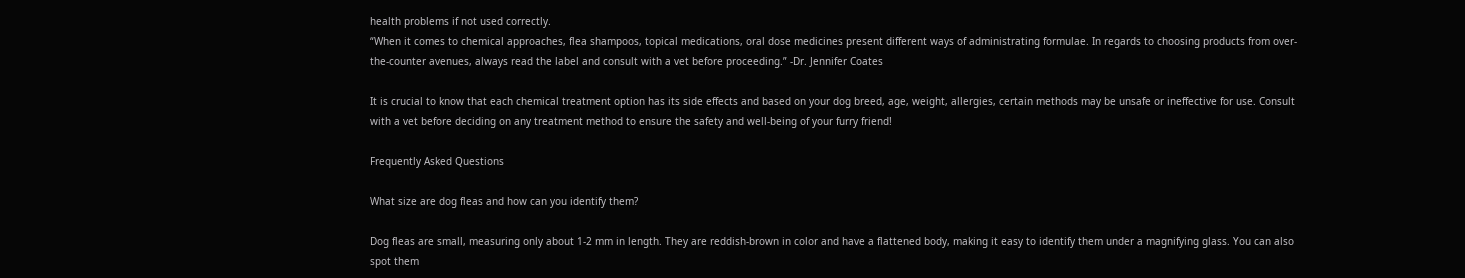health problems if not used correctly.
“When it comes to chemical approaches, flea shampoos, topical medications, oral dose medicines present different ways of administrating formulae. In regards to choosing products from over-the-counter avenues, always read the label and consult with a vet before proceeding.” -Dr. Jennifer Coates

It is crucial to know that each chemical treatment option has its side effects and based on your dog breed, age, weight, allergies, certain methods may be unsafe or ineffective for use. Consult with a vet before deciding on any treatment method to ensure the safety and well-being of your furry friend!

Frequently Asked Questions

What size are dog fleas and how can you identify them?

Dog fleas are small, measuring only about 1-2 mm in length. They are reddish-brown in color and have a flattened body, making it easy to identify them under a magnifying glass. You can also spot them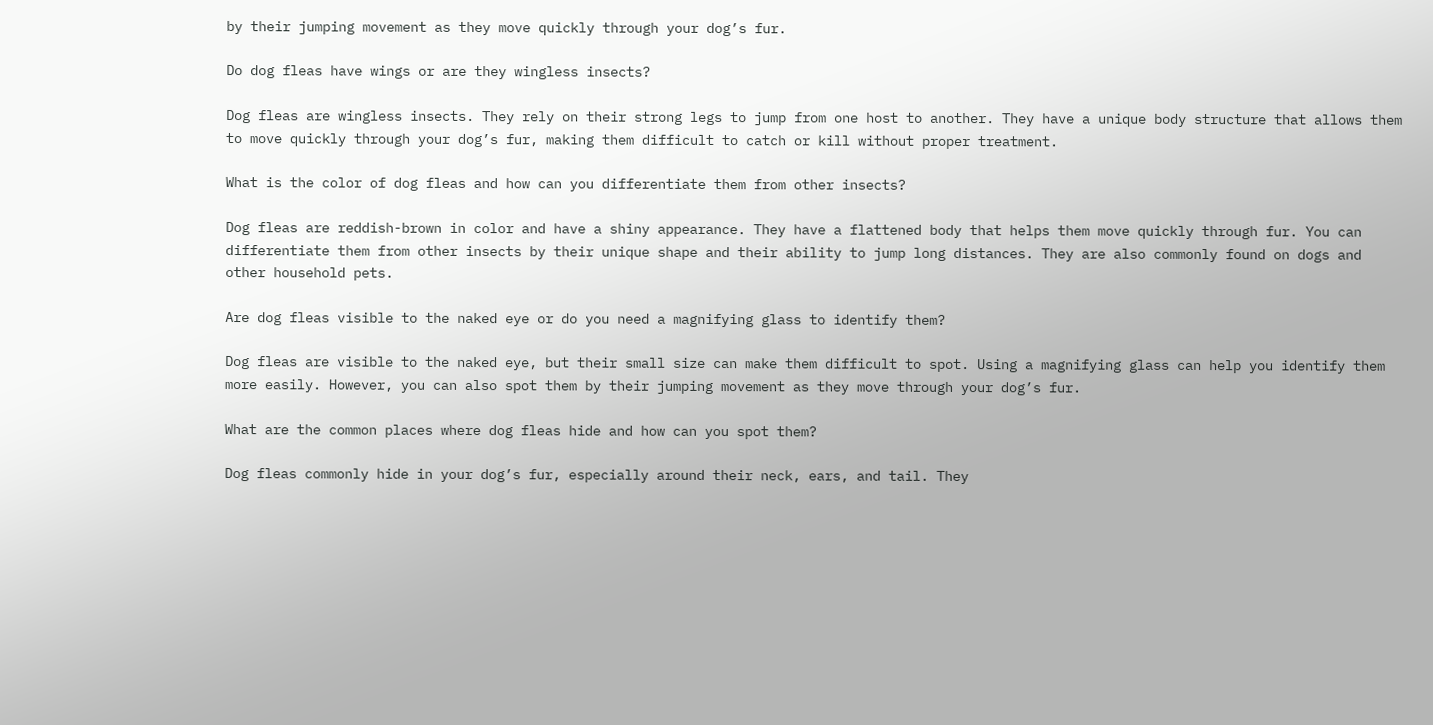by their jumping movement as they move quickly through your dog’s fur.

Do dog fleas have wings or are they wingless insects?

Dog fleas are wingless insects. They rely on their strong legs to jump from one host to another. They have a unique body structure that allows them to move quickly through your dog’s fur, making them difficult to catch or kill without proper treatment.

What is the color of dog fleas and how can you differentiate them from other insects?

Dog fleas are reddish-brown in color and have a shiny appearance. They have a flattened body that helps them move quickly through fur. You can differentiate them from other insects by their unique shape and their ability to jump long distances. They are also commonly found on dogs and other household pets.

Are dog fleas visible to the naked eye or do you need a magnifying glass to identify them?

Dog fleas are visible to the naked eye, but their small size can make them difficult to spot. Using a magnifying glass can help you identify them more easily. However, you can also spot them by their jumping movement as they move through your dog’s fur.

What are the common places where dog fleas hide and how can you spot them?

Dog fleas commonly hide in your dog’s fur, especially around their neck, ears, and tail. They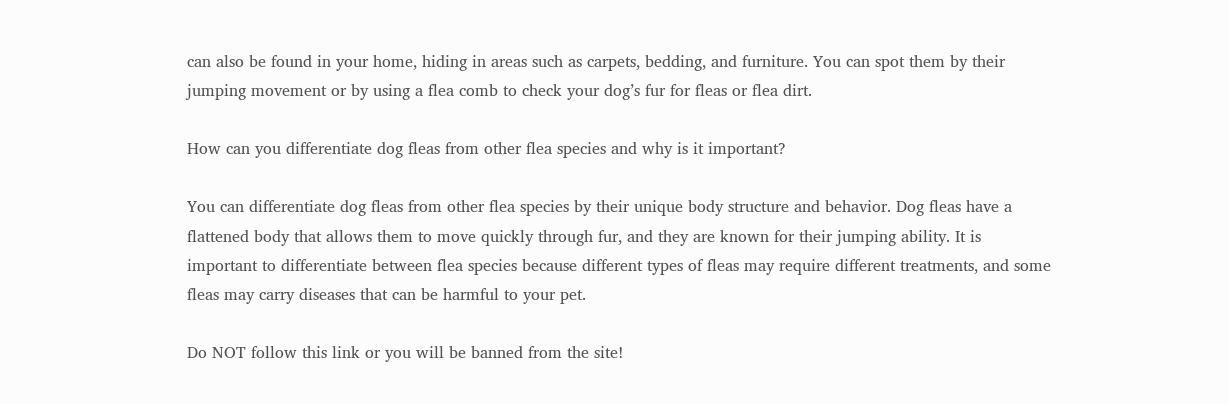can also be found in your home, hiding in areas such as carpets, bedding, and furniture. You can spot them by their jumping movement or by using a flea comb to check your dog’s fur for fleas or flea dirt.

How can you differentiate dog fleas from other flea species and why is it important?

You can differentiate dog fleas from other flea species by their unique body structure and behavior. Dog fleas have a flattened body that allows them to move quickly through fur, and they are known for their jumping ability. It is important to differentiate between flea species because different types of fleas may require different treatments, and some fleas may carry diseases that can be harmful to your pet.

Do NOT follow this link or you will be banned from the site!